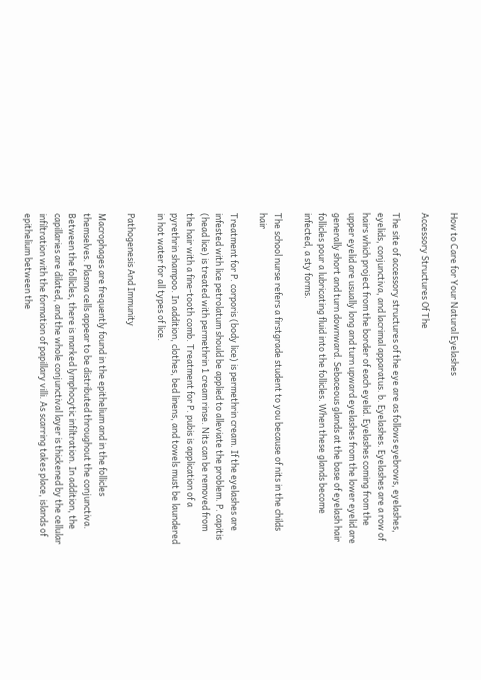How to Care for Your Natural Eyelashes

Accessory Structures Of The

The site of accessory structures of the eye are as follows eyebrows, eyelashes, eyelids, conjunctiva, and lacrimal apparatus. b. Eyelashes. Eyelashes are a row of hairs which project from the border of each eyelid. Eyelashes coming from the upper eyelid are usually long and turn upward eyelashes from the lower eyelid are generally short and turn downward. Sebaceous glands at the base of eyelash hair follicles pour a lubricating fluid into the follicles. When these glands become infected, a sty forms.

The school nurse refers a firstgrade student to you because of nits in the childs hair

Treatment for P. corporis (body lice) is permethrin cream. If the eyelashes are infested with lice petrolatum should be applied to alleviate the problem. P. capitis (head lice) is treated with permethrin 1 cream rinse. Nits can be removed from the hair with a fine-tooth comb. Treatment for P. pubis is application of a pyrethrin shampoo. In addition, clothes, bed linens, and towels must be laundered in hot water for all types of lice.

Pathogenesis And Immunity

Macrophages are frequently found in the epithelium and in the follicles themselves. Plasma cells appear to be distributed throughout the conjunctiva. Between the follicles, there is marked lymphocytic infiltration. In addition, the capillaries are dilated, and the whole conjunctival layer is thickened by the cellular infiltration with the formation of papillary villi. As scarring takes place, islands of epithelium between the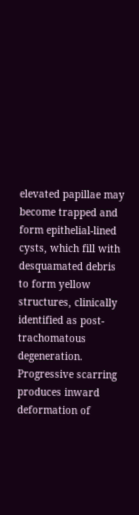elevated papillae may become trapped and form epithelial-lined cysts, which fill with desquamated debris to form yellow structures, clinically identified as post-trachomatous degeneration. Progressive scarring produces inward deformation of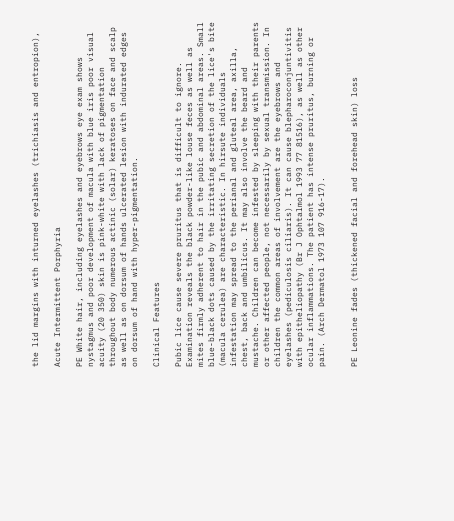the lid margins with inturned eyelashes (trichiasis and entropion),

Acute Intermittent Porphyria

PE White hair, including eyelashes and eyebrows eye exam shows nystagmus and poor development of macula with blue iris poor visual acuity (20 350) skin is pink-white with lack of pigmentation throughout body numerous actinic (solar) keratoses on face and scalp as well as on dorsum of hands ulcerated lesion with indurated edges on dorsum of hand with hyper-pigmentation.

Clinical Features

Pubic lice cause severe pruritus that is difficult to ignore. Examination reveals the black powder-like louse feces as well as mites firmly adherent to hair in the pubic and abdominal areas. Small blue-black dots caused by the irritating secretion of the lice's bite (macula cerulea) are characteristic. In hirsute individuals infestation may spread to the perianal and gluteal area, axilla, chest, back and umbilicus. It may also involve the beard and mustache. Children can become infested by sleeping with their parents or other affected people, not necessarily by sexual transmission. In children the common areas of involvement are the eyebrows and eyelashes (pediculosis ciliaris). It can cause blepharoconjuntivitis with epitheliopathy (Br J Ophtalmol 1993 77 81516), as well as other ocular inflammations. The patient has intense pruritus, burning or pain. (Arch Dermatol 1973 107 916-17).


PE Leonine fades (thickened facial and forehead skin) loss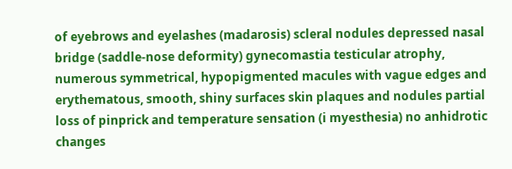of eyebrows and eyelashes (madarosis) scleral nodules depressed nasal bridge (saddle-nose deformity) gynecomastia testicular atrophy, numerous symmetrical, hypopigmented macules with vague edges and erythematous, smooth, shiny surfaces skin plaques and nodules partial loss of pinprick and temperature sensation (i myesthesia) no anhidrotic changes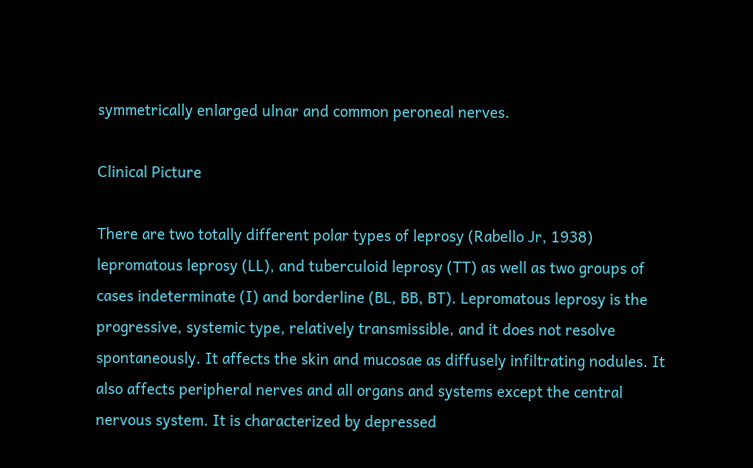symmetrically enlarged ulnar and common peroneal nerves.

Clinical Picture

There are two totally different polar types of leprosy (Rabello Jr, 1938) lepromatous leprosy (LL), and tuberculoid leprosy (TT) as well as two groups of cases indeterminate (I) and borderline (BL, BB, BT). Lepromatous leprosy is the progressive, systemic type, relatively transmissible, and it does not resolve spontaneously. It affects the skin and mucosae as diffusely infiltrating nodules. It also affects peripheral nerves and all organs and systems except the central nervous system. It is characterized by depressed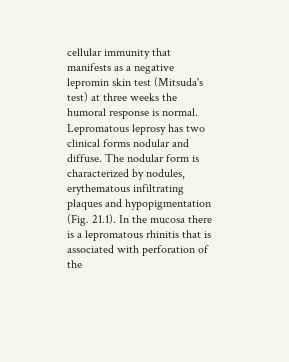cellular immunity that manifests as a negative lepromin skin test (Mitsuda's test) at three weeks the humoral response is normal. Lepromatous leprosy has two clinical forms nodular and diffuse. The nodular form is characterized by nodules, erythematous infiltrating plaques and hypopigmentation (Fig. 21.1). In the mucosa there is a lepromatous rhinitis that is associated with perforation of the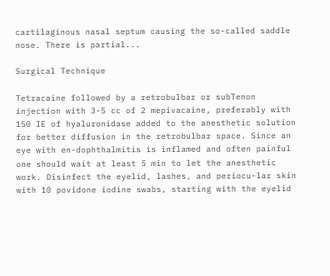cartilaginous nasal septum causing the so-called saddle nose. There is partial...

Surgical Technique

Tetracaine followed by a retrobulbar or subTenon injection with 3-5 cc of 2 mepivacaine, preferably with 150 IE of hyaluronidase added to the anesthetic solution for better diffusion in the retrobulbar space. Since an eye with en-dophthalmitis is inflamed and often painful one should wait at least 5 min to let the anesthetic work. Disinfect the eyelid, lashes, and periocu-lar skin with 10 povidone iodine swabs, starting with the eyelid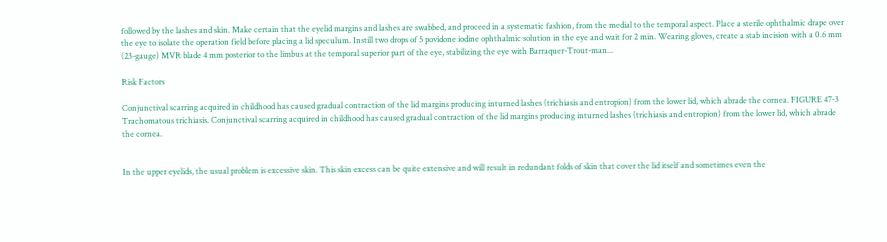followed by the lashes and skin. Make certain that the eyelid margins and lashes are swabbed, and proceed in a systematic fashion, from the medial to the temporal aspect. Place a sterile ophthalmic drape over the eye to isolate the operation field before placing a lid speculum. Instill two drops of 5 povidone iodine ophthalmic solution in the eye and wait for 2 min. Wearing gloves, create a stab incision with a 0.6 mm (23-gauge) MVR blade 4 mm posterior to the limbus at the temporal superior part of the eye, stabilizing the eye with Barraquer-Trout-man...

Risk Factors

Conjunctival scarring acquired in childhood has caused gradual contraction of the lid margins producing inturned lashes (trichiasis and entropion) from the lower lid, which abrade the cornea. FIGURE 47-3 Trachomatous trichiasis. Conjunctival scarring acquired in childhood has caused gradual contraction of the lid margins producing inturned lashes (trichiasis and entropion) from the lower lid, which abrade the cornea.


In the upper eyelids, the usual problem is excessive skin. This skin excess can be quite extensive and will result in redundant folds of skin that cover the lid itself and sometimes even the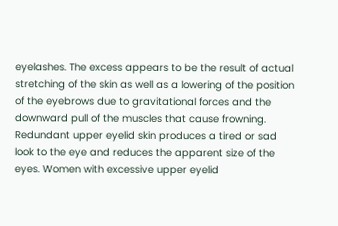eyelashes. The excess appears to be the result of actual stretching of the skin as well as a lowering of the position of the eyebrows due to gravitational forces and the downward pull of the muscles that cause frowning. Redundant upper eyelid skin produces a tired or sad look to the eye and reduces the apparent size of the eyes. Women with excessive upper eyelid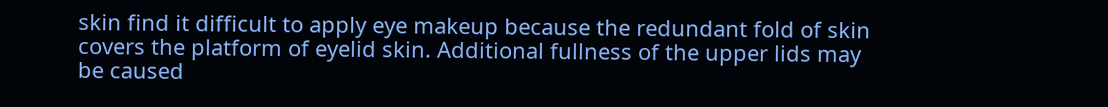skin find it difficult to apply eye makeup because the redundant fold of skin covers the platform of eyelid skin. Additional fullness of the upper lids may be caused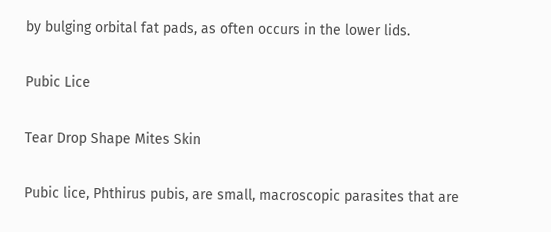by bulging orbital fat pads, as often occurs in the lower lids.

Pubic Lice

Tear Drop Shape Mites Skin

Pubic lice, Phthirus pubis, are small, macroscopic parasites that are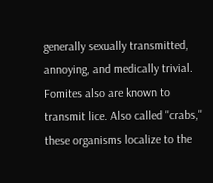generally sexually transmitted, annoying, and medically trivial. Fomites also are known to transmit lice. Also called ''crabs,'' these organisms localize to the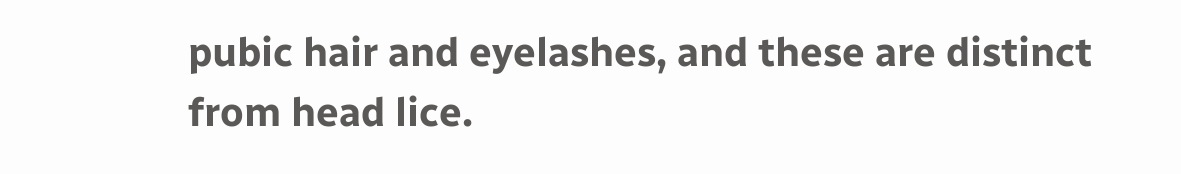pubic hair and eyelashes, and these are distinct from head lice.